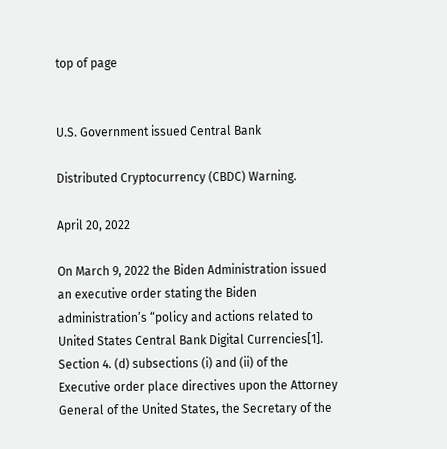top of page


U.S. Government issued Central Bank

Distributed Cryptocurrency (CBDC) Warning.

April 20, 2022

On March 9, 2022 the Biden Administration issued an executive order stating the Biden administration’s “policy and actions related to United States Central Bank Digital Currencies[1]. Section 4. (d) subsections (i) and (ii) of the Executive order place directives upon the Attorney General of the United States, the Secretary of the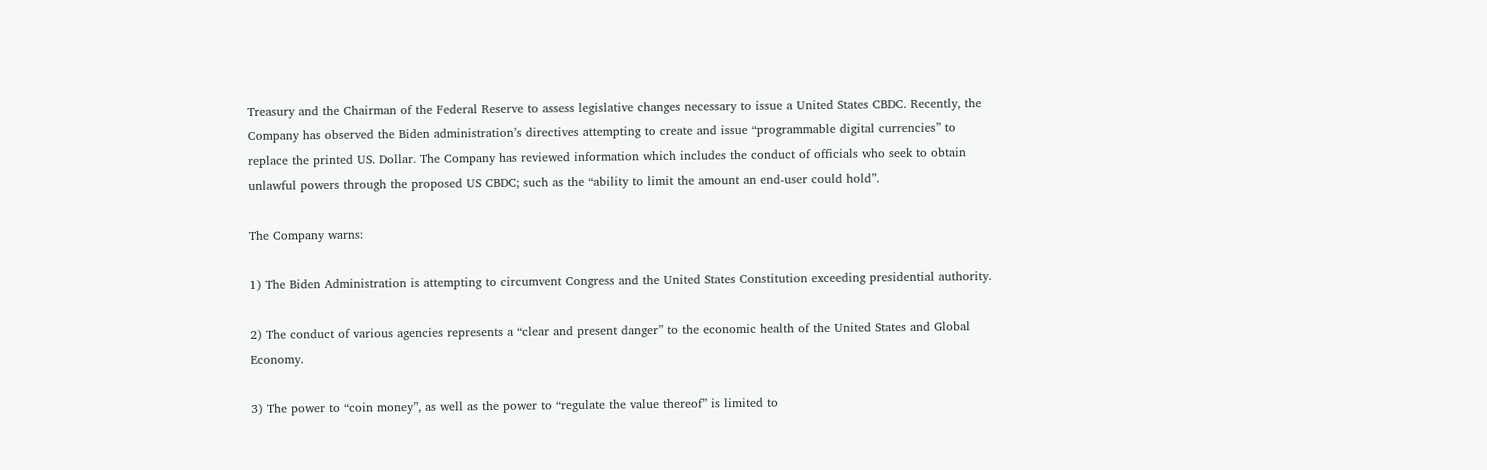Treasury and the Chairman of the Federal Reserve to assess legislative changes necessary to issue a United States CBDC. Recently, the Company has observed the Biden administration’s directives attempting to create and issue “programmable digital currencies” to replace the printed US. Dollar. The Company has reviewed information which includes the conduct of officials who seek to obtain unlawful powers through the proposed US CBDC; such as the “ability to limit the amount an end-user could hold”.

The Company warns:

1) The Biden Administration is attempting to circumvent Congress and the United States Constitution exceeding presidential authority.

2) The conduct of various agencies represents a “clear and present danger” to the economic health of the United States and Global Economy.

3) The power to “coin money”, as well as the power to “regulate the value thereof” is limited to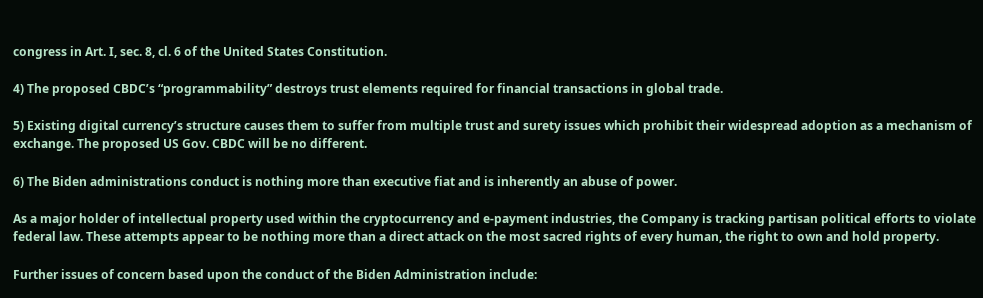congress in Art. I, sec. 8, cl. 6 of the United States Constitution.

4) The proposed CBDC’s “programmability” destroys trust elements required for financial transactions in global trade.

5) Existing digital currency’s structure causes them to suffer from multiple trust and surety issues which prohibit their widespread adoption as a mechanism of exchange. The proposed US Gov. CBDC will be no different.

6) The Biden administrations conduct is nothing more than executive fiat and is inherently an abuse of power.

As a major holder of intellectual property used within the cryptocurrency and e-payment industries, the Company is tracking partisan political efforts to violate federal law. These attempts appear to be nothing more than a direct attack on the most sacred rights of every human, the right to own and hold property.

Further issues of concern based upon the conduct of the Biden Administration include: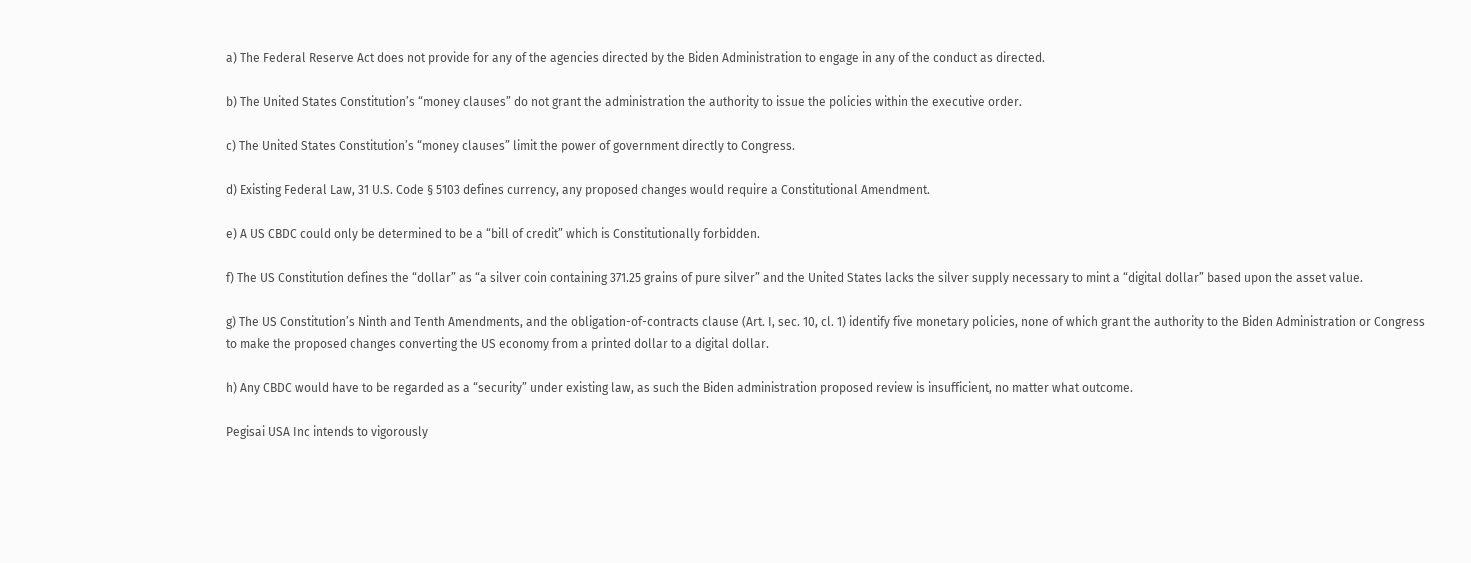a) The Federal Reserve Act does not provide for any of the agencies directed by the Biden Administration to engage in any of the conduct as directed.

b) The United States Constitution’s “money clauses” do not grant the administration the authority to issue the policies within the executive order.

c) The United States Constitution’s “money clauses” limit the power of government directly to Congress.

d) Existing Federal Law, 31 U.S. Code § 5103 defines currency, any proposed changes would require a Constitutional Amendment.

e) A US CBDC could only be determined to be a “bill of credit” which is Constitutionally forbidden.

f) The US Constitution defines the “dollar” as “a silver coin containing 371.25 grains of pure silver” and the United States lacks the silver supply necessary to mint a “digital dollar” based upon the asset value.

g) The US Constitution’s Ninth and Tenth Amendments, and the obligation-of-contracts clause (Art. I, sec. 10, cl. 1) identify five monetary policies, none of which grant the authority to the Biden Administration or Congress to make the proposed changes converting the US economy from a printed dollar to a digital dollar.

h) Any CBDC would have to be regarded as a “security” under existing law, as such the Biden administration proposed review is insufficient, no matter what outcome.

Pegisai USA Inc intends to vigorously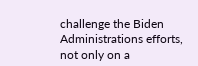challenge the Biden Administrations efforts, not only on a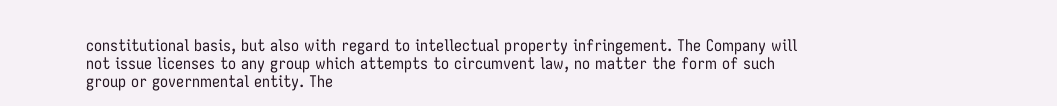constitutional basis, but also with regard to intellectual property infringement. The Company will not issue licenses to any group which attempts to circumvent law, no matter the form of such group or governmental entity. The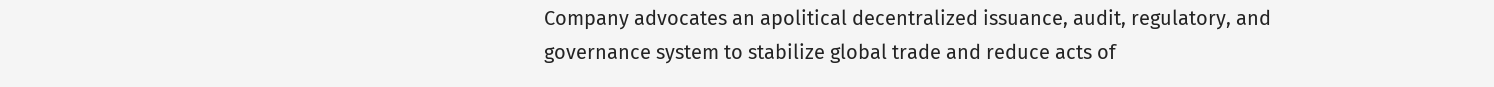Company advocates an apolitical decentralized issuance, audit, regulatory, and governance system to stabilize global trade and reduce acts of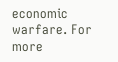economic warfare. For more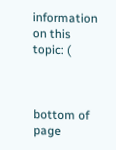information on this topic: (



bottom of page